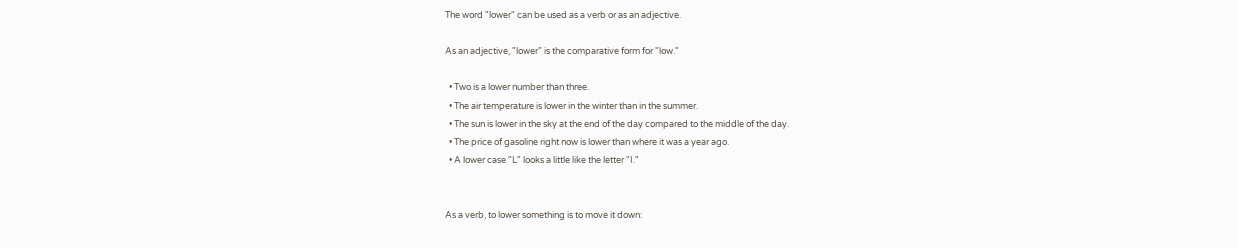The word "lower" can be used as a verb or as an adjective.

As an adjective, "lower" is the comparative form for "low."

  • Two is a lower number than three.
  • The air temperature is lower in the winter than in the summer.
  • The sun is lower in the sky at the end of the day compared to the middle of the day.
  • The price of gasoline right now is lower than where it was a year ago.
  • A lower case "L" looks a little like the letter "I."


As a verb, to lower something is to move it down: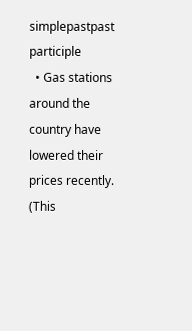simplepastpast participle
  • Gas stations around the country have lowered their prices recently. (This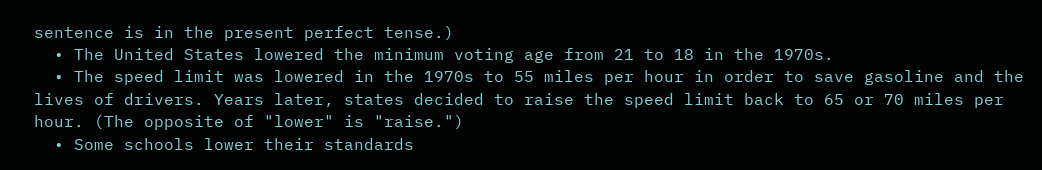sentence is in the present perfect tense.)
  • The United States lowered the minimum voting age from 21 to 18 in the 1970s.
  • The speed limit was lowered in the 1970s to 55 miles per hour in order to save gasoline and the lives of drivers. Years later, states decided to raise the speed limit back to 65 or 70 miles per hour. (The opposite of "lower" is "raise.")
  • Some schools lower their standards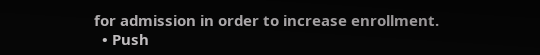for admission in order to increase enrollment.
  • Push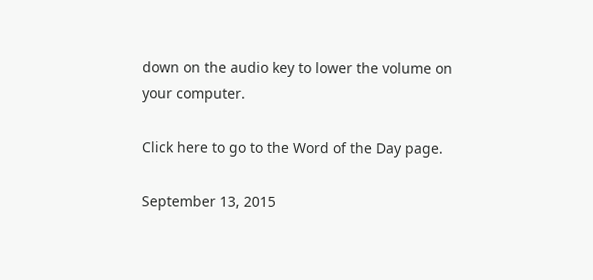down on the audio key to lower the volume on your computer.

Click here to go to the Word of the Day page.

September 13, 2015